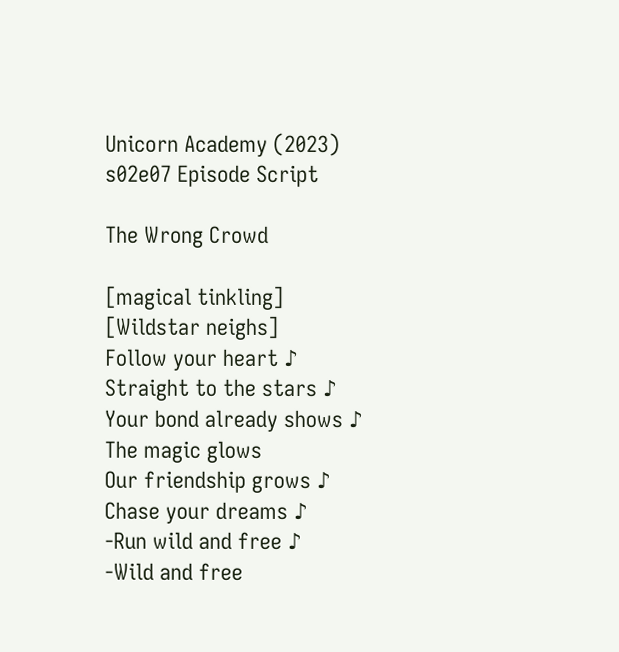Unicorn Academy (2023) s02e07 Episode Script

The Wrong Crowd

[magical tinkling]
[Wildstar neighs]
Follow your heart ♪
Straight to the stars ♪
Your bond already shows ♪
The magic glows
Our friendship grows ♪
Chase your dreams ♪
-Run wild and free ♪
-Wild and free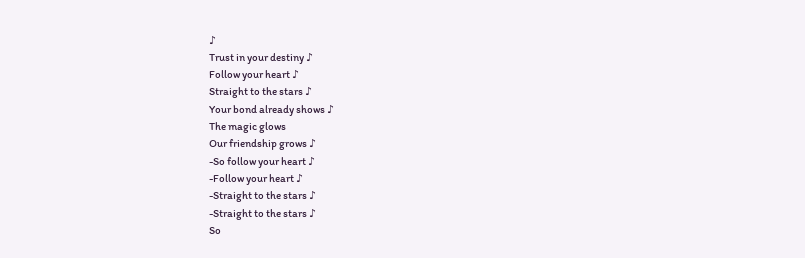♪
Trust in your destiny ♪
Follow your heart ♪
Straight to the stars ♪
Your bond already shows ♪
The magic glows
Our friendship grows ♪
-So follow your heart ♪
-Follow your heart ♪
-Straight to the stars ♪
-Straight to the stars ♪
So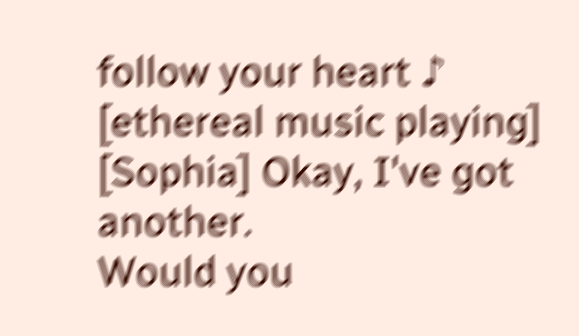follow your heart ♪
[ethereal music playing]
[Sophia] Okay, I've got another.
Would you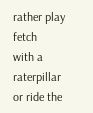rather play fetch
with a raterpillar
or ride the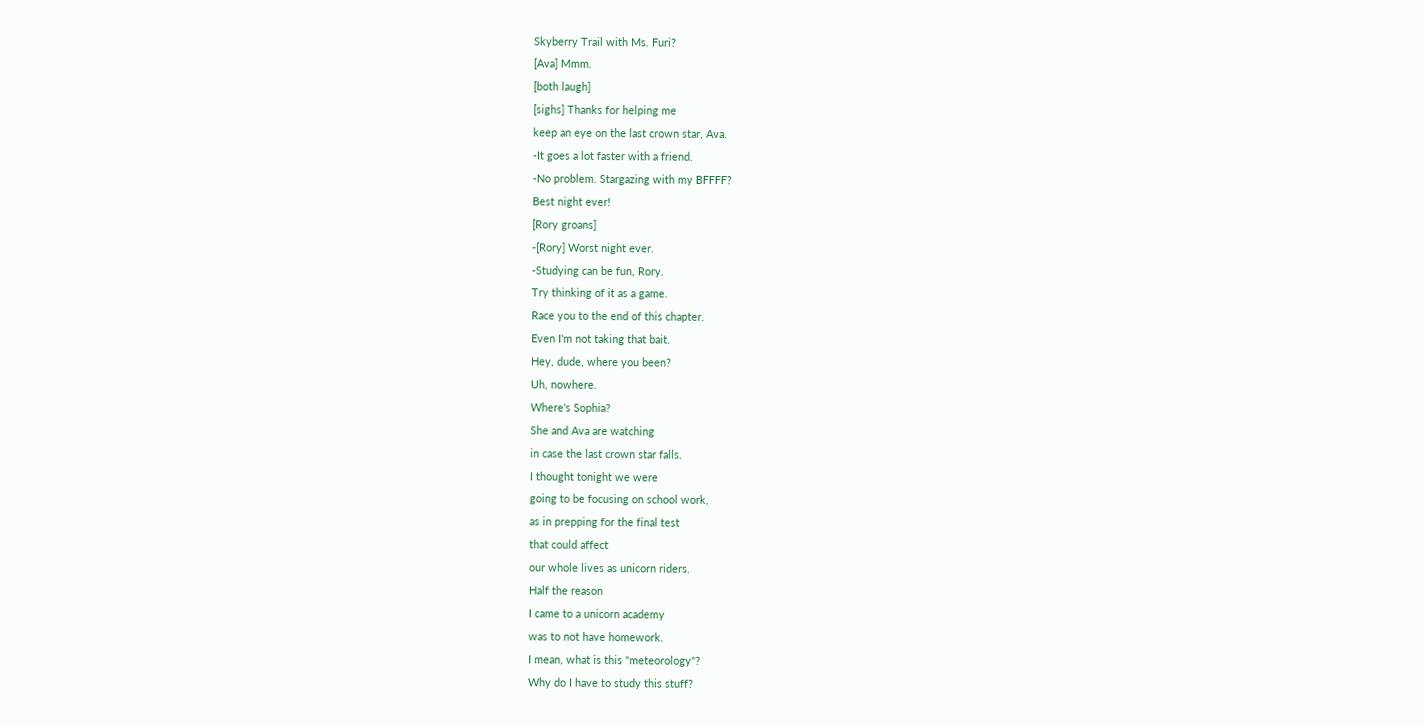Skyberry Trail with Ms. Furi?
[Ava] Mmm.
[both laugh]
[sighs] Thanks for helping me
keep an eye on the last crown star, Ava.
-It goes a lot faster with a friend.
-No problem. Stargazing with my BFFFF?
Best night ever!
[Rory groans]
-[Rory] Worst night ever.
-Studying can be fun, Rory.
Try thinking of it as a game.
Race you to the end of this chapter.
Even I'm not taking that bait.
Hey, dude, where you been?
Uh, nowhere.
Where's Sophia?
She and Ava are watching
in case the last crown star falls.
I thought tonight we were
going to be focusing on school work,
as in prepping for the final test
that could affect
our whole lives as unicorn riders.
Half the reason
I came to a unicorn academy
was to not have homework.
I mean, what is this "meteorology"?
Why do I have to study this stuff?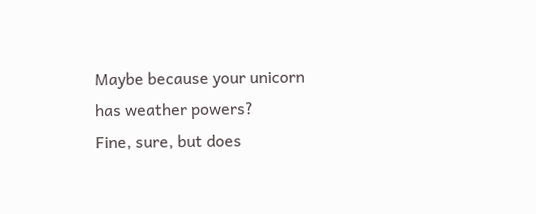Maybe because your unicorn
has weather powers?
Fine, sure, but does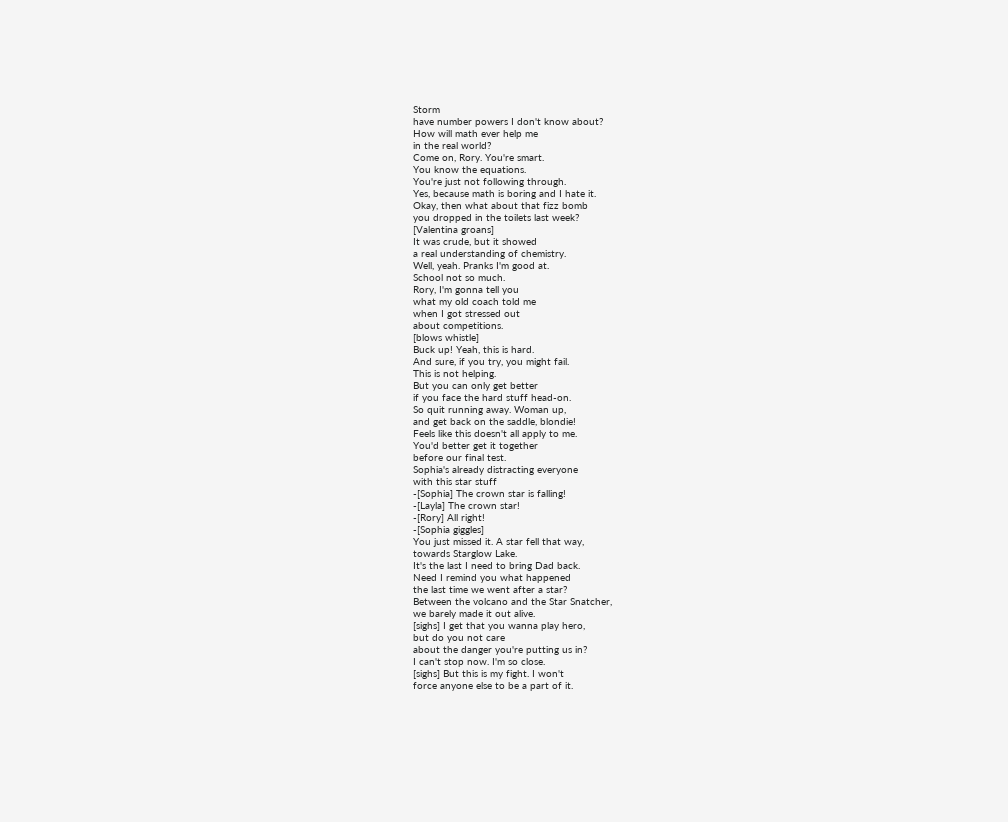Storm
have number powers I don't know about?
How will math ever help me
in the real world?
Come on, Rory. You're smart.
You know the equations.
You're just not following through.
Yes, because math is boring and I hate it.
Okay, then what about that fizz bomb
you dropped in the toilets last week?
[Valentina groans]
It was crude, but it showed
a real understanding of chemistry.
Well, yeah. Pranks I'm good at.
School not so much.
Rory, I'm gonna tell you
what my old coach told me
when I got stressed out
about competitions.
[blows whistle]
Buck up! Yeah, this is hard.
And sure, if you try, you might fail.
This is not helping.
But you can only get better
if you face the hard stuff head-on.
So quit running away. Woman up,
and get back on the saddle, blondie!
Feels like this doesn't all apply to me.
You'd better get it together
before our final test.
Sophia's already distracting everyone
with this star stuff
-[Sophia] The crown star is falling!
-[Layla] The crown star!
-[Rory] All right!
-[Sophia giggles]
You just missed it. A star fell that way,
towards Starglow Lake.
It's the last I need to bring Dad back.
Need I remind you what happened
the last time we went after a star?
Between the volcano and the Star Snatcher,
we barely made it out alive.
[sighs] I get that you wanna play hero,
but do you not care
about the danger you're putting us in?
I can't stop now. I'm so close.
[sighs] But this is my fight. I won't
force anyone else to be a part of it.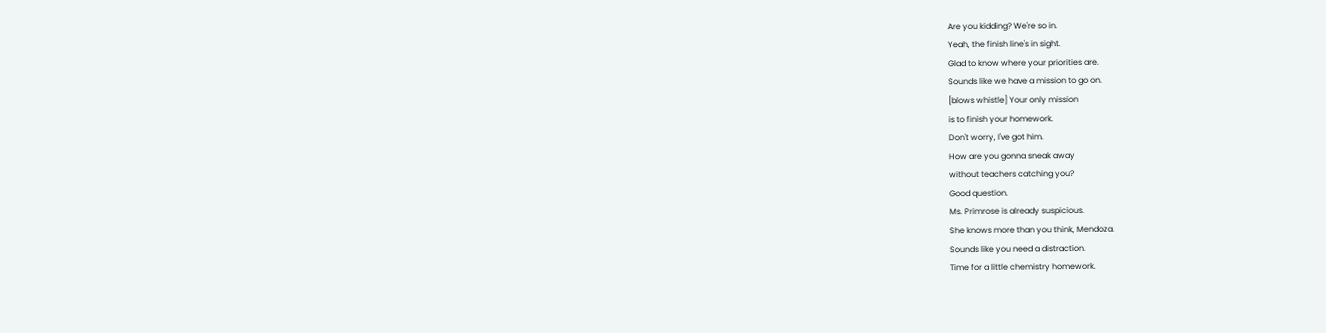Are you kidding? We're so in.
Yeah, the finish line's in sight.
Glad to know where your priorities are.
Sounds like we have a mission to go on.
[blows whistle] Your only mission
is to finish your homework.
Don't worry, I've got him.
How are you gonna sneak away
without teachers catching you?
Good question.
Ms. Primrose is already suspicious.
She knows more than you think, Mendoza.
Sounds like you need a distraction.
Time for a little chemistry homework.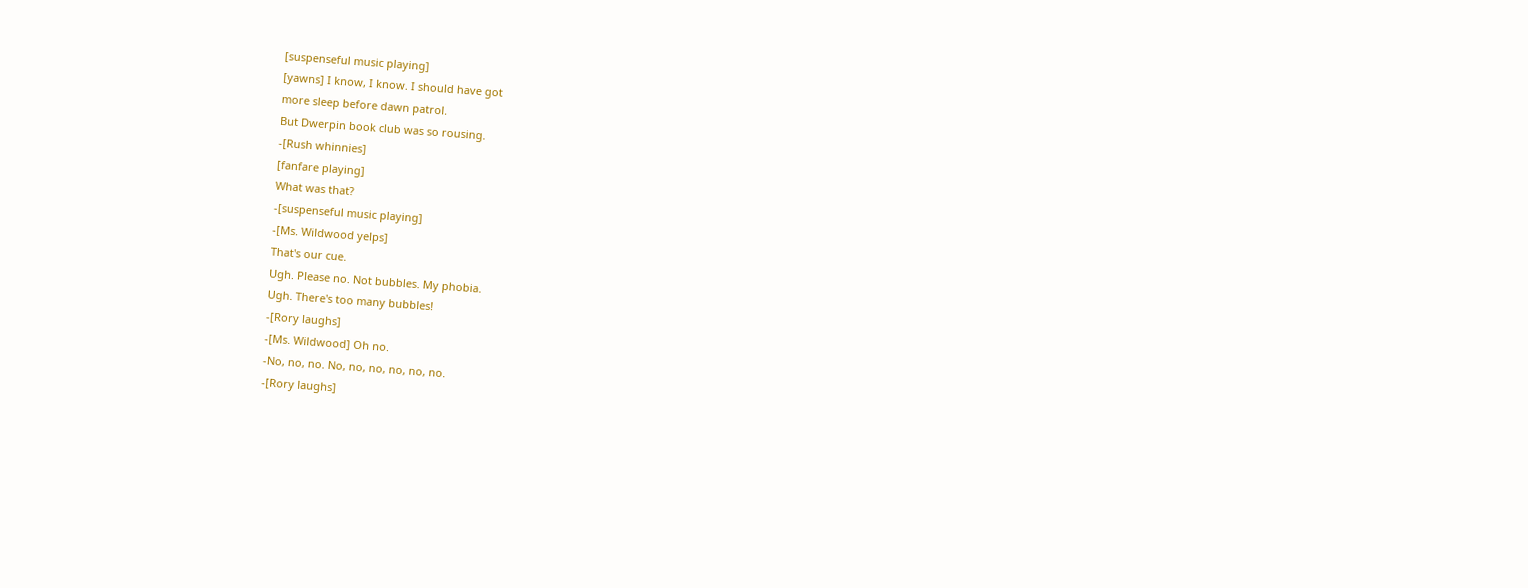[suspenseful music playing]
[yawns] I know, I know. I should have got
more sleep before dawn patrol.
But Dwerpin book club was so rousing.
-[Rush whinnies]
[fanfare playing]
What was that?
-[suspenseful music playing]
-[Ms. Wildwood yelps]
That's our cue.
Ugh. Please no. Not bubbles. My phobia.
Ugh. There's too many bubbles!
-[Rory laughs]
-[Ms. Wildwood] Oh no.
-No, no, no. No, no, no, no, no, no.
-[Rory laughs]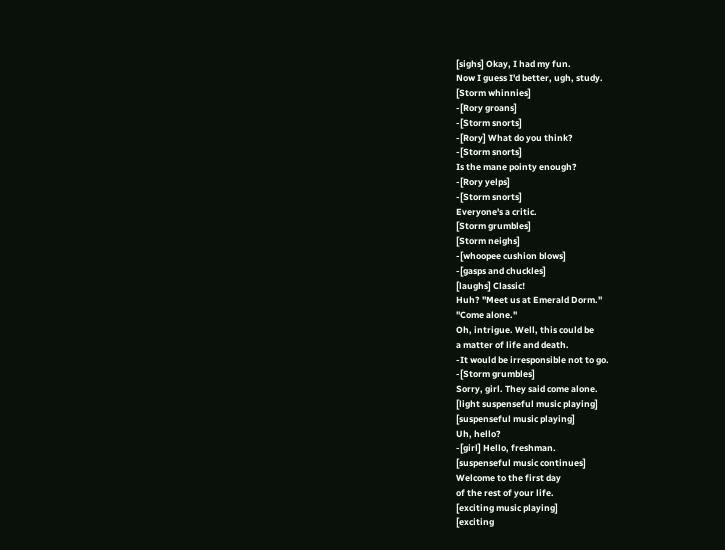[sighs] Okay, I had my fun.
Now I guess I'd better, ugh, study.
[Storm whinnies]
-[Rory groans]
-[Storm snorts]
-[Rory] What do you think?
-[Storm snorts]
Is the mane pointy enough?
-[Rory yelps]
-[Storm snorts]
Everyone's a critic.
[Storm grumbles]
[Storm neighs]
-[whoopee cushion blows]
-[gasps and chuckles]
[laughs] Classic!
Huh? "Meet us at Emerald Dorm."
"Come alone."
Oh, intrigue. Well, this could be
a matter of life and death.
-It would be irresponsible not to go.
-[Storm grumbles]
Sorry, girl. They said come alone.
[light suspenseful music playing]
[suspenseful music playing]
Uh, hello?
-[girl] Hello, freshman.
[suspenseful music continues]
Welcome to the first day
of the rest of your life.
[exciting music playing]
[exciting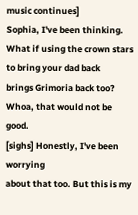music continues]
Sophia, I've been thinking.
What if using the crown stars
to bring your dad back
brings Grimoria back too?
Whoa, that would not be good.
[sighs] Honestly, I've been worrying
about that too. But this is my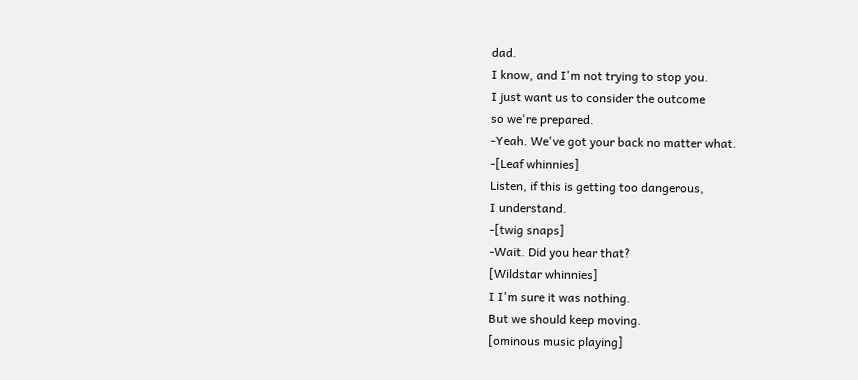dad.
I know, and I'm not trying to stop you.
I just want us to consider the outcome
so we're prepared.
-Yeah. We've got your back no matter what.
-[Leaf whinnies]
Listen, if this is getting too dangerous,
I understand.
-[twig snaps]
-Wait. Did you hear that?
[Wildstar whinnies]
I I'm sure it was nothing.
But we should keep moving.
[ominous music playing]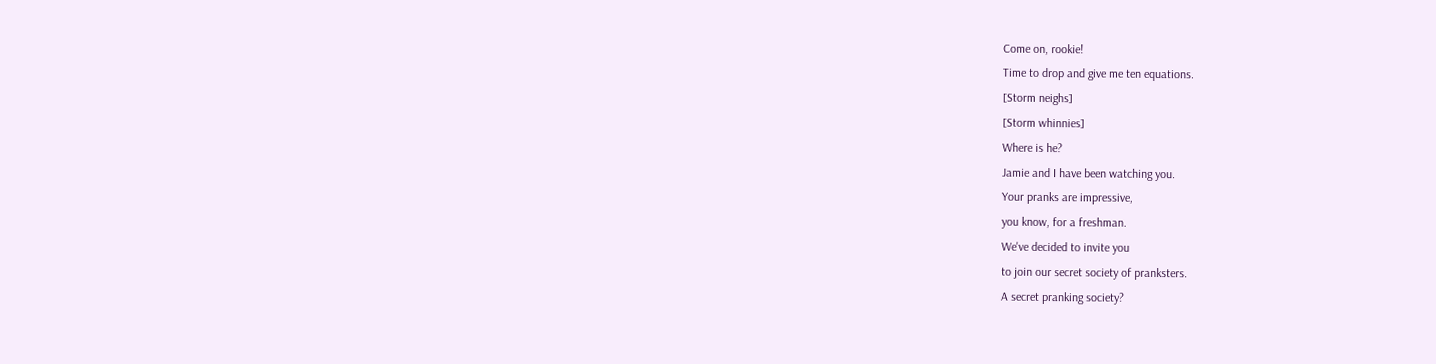Come on, rookie!
Time to drop and give me ten equations.
[Storm neighs]
[Storm whinnies]
Where is he?
Jamie and I have been watching you.
Your pranks are impressive,
you know, for a freshman.
We've decided to invite you
to join our secret society of pranksters.
A secret pranking society?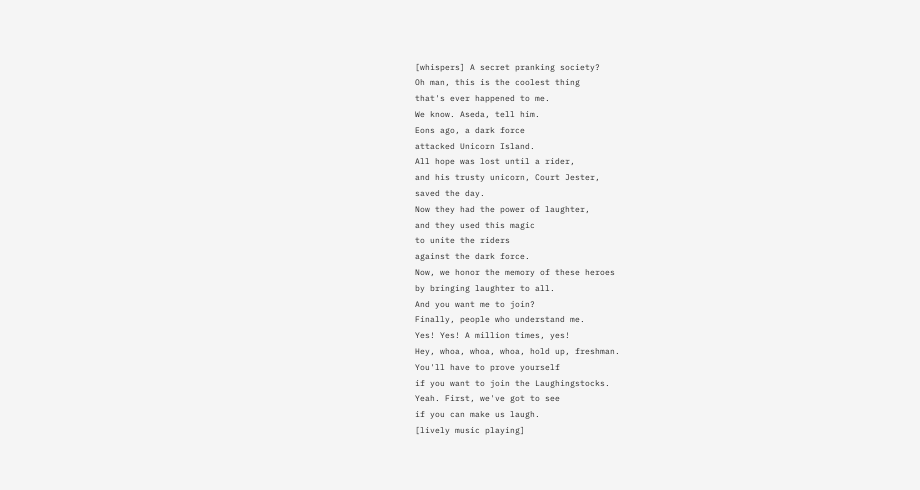[whispers] A secret pranking society?
Oh man, this is the coolest thing
that's ever happened to me.
We know. Aseda, tell him.
Eons ago, a dark force
attacked Unicorn Island.
All hope was lost until a rider,
and his trusty unicorn, Court Jester,
saved the day.
Now they had the power of laughter,
and they used this magic
to unite the riders
against the dark force.
Now, we honor the memory of these heroes
by bringing laughter to all.
And you want me to join?
Finally, people who understand me.
Yes! Yes! A million times, yes!
Hey, whoa, whoa, whoa, hold up, freshman.
You'll have to prove yourself
if you want to join the Laughingstocks.
Yeah. First, we've got to see
if you can make us laugh.
[lively music playing]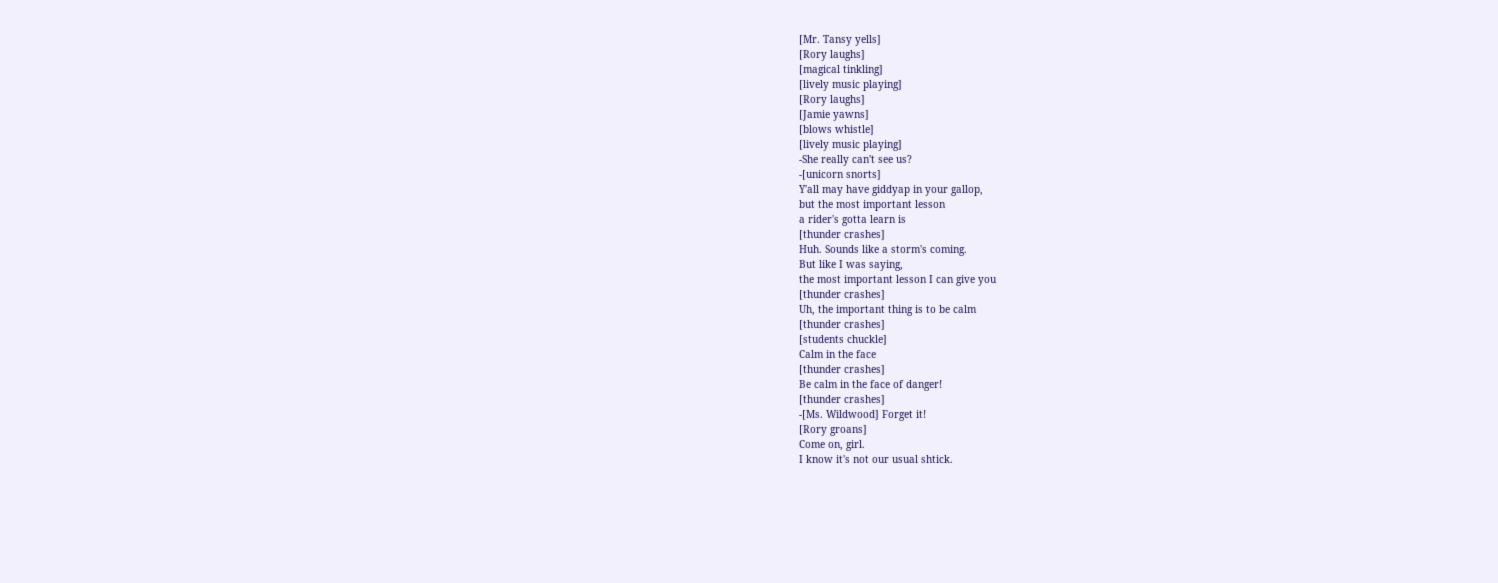[Mr. Tansy yells]
[Rory laughs]
[magical tinkling]
[lively music playing]
[Rory laughs]
[Jamie yawns]
[blows whistle]
[lively music playing]
-She really can't see us?
-[unicorn snorts]
Y'all may have giddyap in your gallop,
but the most important lesson
a rider's gotta learn is
[thunder crashes]
Huh. Sounds like a storm's coming.
But like I was saying,
the most important lesson I can give you
[thunder crashes]
Uh, the important thing is to be calm
[thunder crashes]
[students chuckle]
Calm in the face
[thunder crashes]
Be calm in the face of danger!
[thunder crashes]
-[Ms. Wildwood] Forget it!
[Rory groans]
Come on, girl.
I know it's not our usual shtick.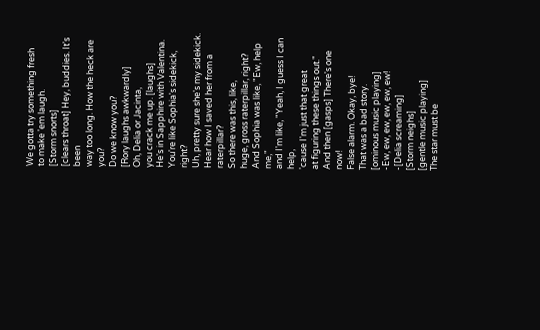We gotta try something fresh
to make 'em laugh.
[Storm snorts]
[clears throat] Hey, buddies. It's been
way too long. How the heck are you?
Do we know you?
[Rory laughs awkwardly]
Oh, Delia or Jacinta,
you crack me up. [laughs]
He's in Sapphire with Valentina.
You're like Sophia's sidekick, right?
Uh, pretty sure she's my sidekick.
Hear how I saved her from a raterpillar?
So there was this, like,
huge, gross raterpillar, right?
And Sophia was like, "Ew, help me,"
and I'm like, "Yeah, I guess I can help,
'cause I'm just that great
at figuring these things out."
And then [gasps] There's one now!
False alarm. Okay, bye!
That was a bad story.
[ominous music playing]
-Ew, ew, ew, ew, ew, ew!
-[Delia screaming]
[Storm neighs]
[gentle music playing]
The star must be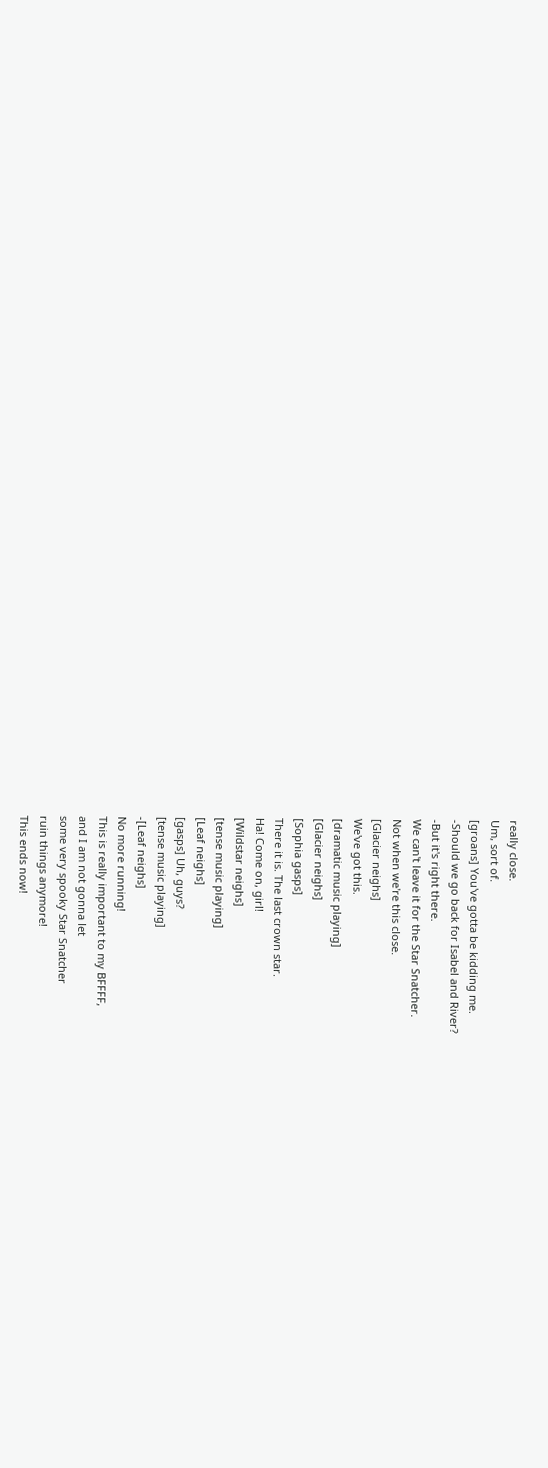really close.
Um, sort of.
[groans] You've gotta be kidding me.
-Should we go back for Isabel and River?
-But it's right there.
We can't leave it for the Star Snatcher.
Not when we're this close.
[Glacier neighs]
We've got this.
[dramatic music playing]
[Glacier neighs]
[Sophia gasps]
There it is. The last crown star.
Ha! Come on, girl!
[Wildstar neighs]
[tense music playing]
[Leaf neighs]
[gasps] Uh, guys?
[tense music playing]
-[Leaf neighs]
No more running!
This is really important to my BFFFF,
and I am not gonna let
some very spooky Star Snatcher
ruin things anymore!
This ends now!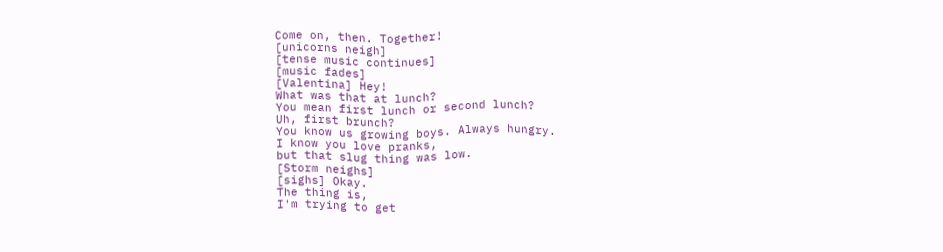Come on, then. Together!
[unicorns neigh]
[tense music continues]
[music fades]
[Valentina] Hey!
What was that at lunch?
You mean first lunch or second lunch?
Uh, first brunch?
You know us growing boys. Always hungry.
I know you love pranks,
but that slug thing was low.
[Storm neighs]
[sighs] Okay.
The thing is,
I'm trying to get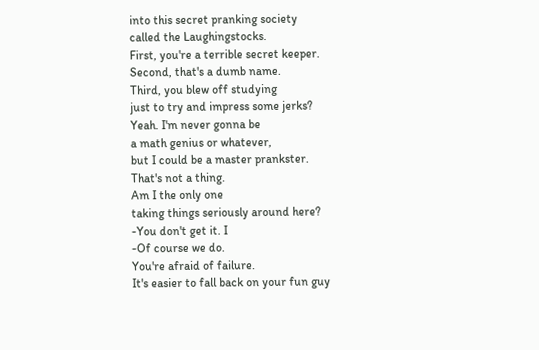into this secret pranking society
called the Laughingstocks.
First, you're a terrible secret keeper.
Second, that's a dumb name.
Third, you blew off studying
just to try and impress some jerks?
Yeah. I'm never gonna be
a math genius or whatever,
but I could be a master prankster.
That's not a thing.
Am I the only one
taking things seriously around here?
-You don't get it. I
-Of course we do.
You're afraid of failure.
It's easier to fall back on your fun guy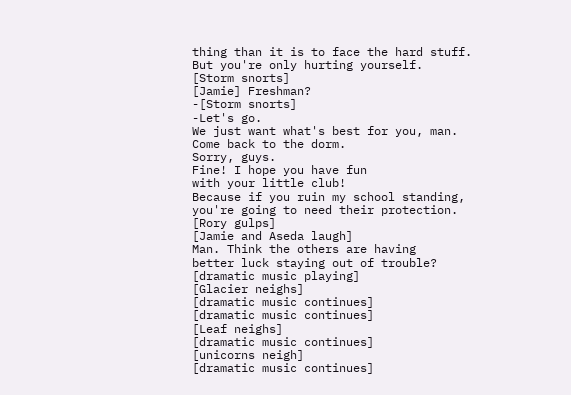thing than it is to face the hard stuff.
But you're only hurting yourself.
[Storm snorts]
[Jamie] Freshman?
-[Storm snorts]
-Let's go.
We just want what's best for you, man.
Come back to the dorm.
Sorry, guys.
Fine! I hope you have fun
with your little club!
Because if you ruin my school standing,
you're going to need their protection.
[Rory gulps]
[Jamie and Aseda laugh]
Man. Think the others are having
better luck staying out of trouble?
[dramatic music playing]
[Glacier neighs]
[dramatic music continues]
[dramatic music continues]
[Leaf neighs]
[dramatic music continues]
[unicorns neigh]
[dramatic music continues]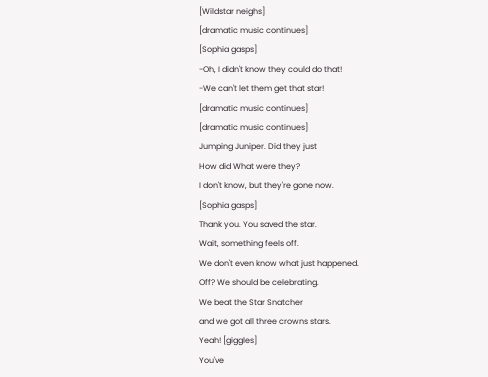[Wildstar neighs]
[dramatic music continues]
[Sophia gasps]
-Oh, I didn't know they could do that!
-We can't let them get that star!
[dramatic music continues]
[dramatic music continues]
Jumping Juniper. Did they just
How did What were they?
I don't know, but they're gone now.
[Sophia gasps]
Thank you. You saved the star.
Wait, something feels off.
We don't even know what just happened.
Off? We should be celebrating.
We beat the Star Snatcher
and we got all three crowns stars.
Yeah! [giggles]
You've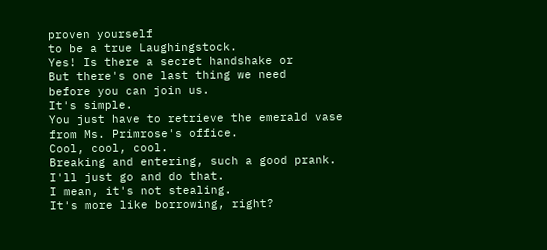proven yourself
to be a true Laughingstock.
Yes! Is there a secret handshake or
But there's one last thing we need
before you can join us.
It's simple.
You just have to retrieve the emerald vase
from Ms. Primrose's office.
Cool, cool, cool.
Breaking and entering, such a good prank.
I'll just go and do that.
I mean, it's not stealing.
It's more like borrowing, right?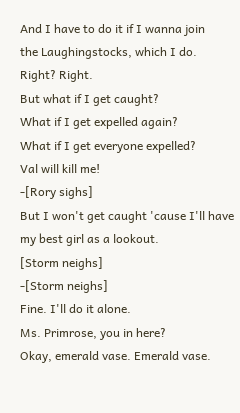And I have to do it if I wanna join
the Laughingstocks, which I do.
Right? Right.
But what if I get caught?
What if I get expelled again?
What if I get everyone expelled?
Val will kill me!
-[Rory sighs]
But I won't get caught 'cause I'll have
my best girl as a lookout.
[Storm neighs]
-[Storm neighs]
Fine. I'll do it alone.
Ms. Primrose, you in here?
Okay, emerald vase. Emerald vase.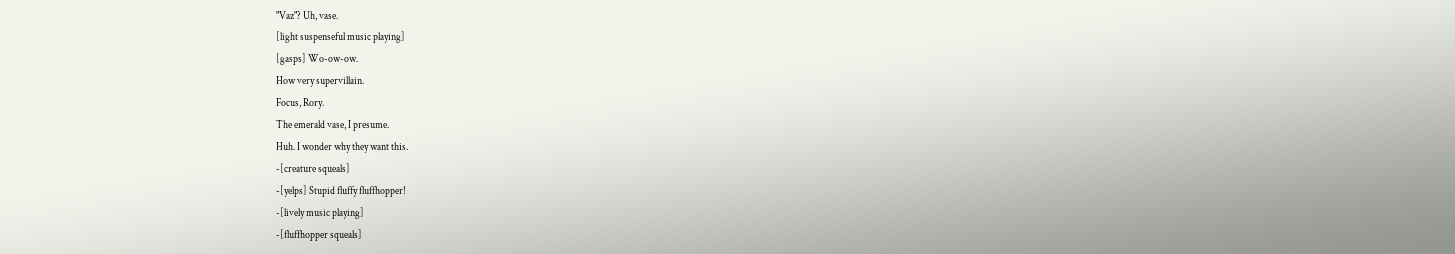"Vaz"? Uh, vase.
[light suspenseful music playing]
[gasps] Wo-ow-ow.
How very supervillain.
Focus, Rory.
The emerald vase, I presume.
Huh. I wonder why they want this.
-[creature squeals]
-[yelps] Stupid fluffy fluffhopper!
-[lively music playing]
-[fluffhopper squeals]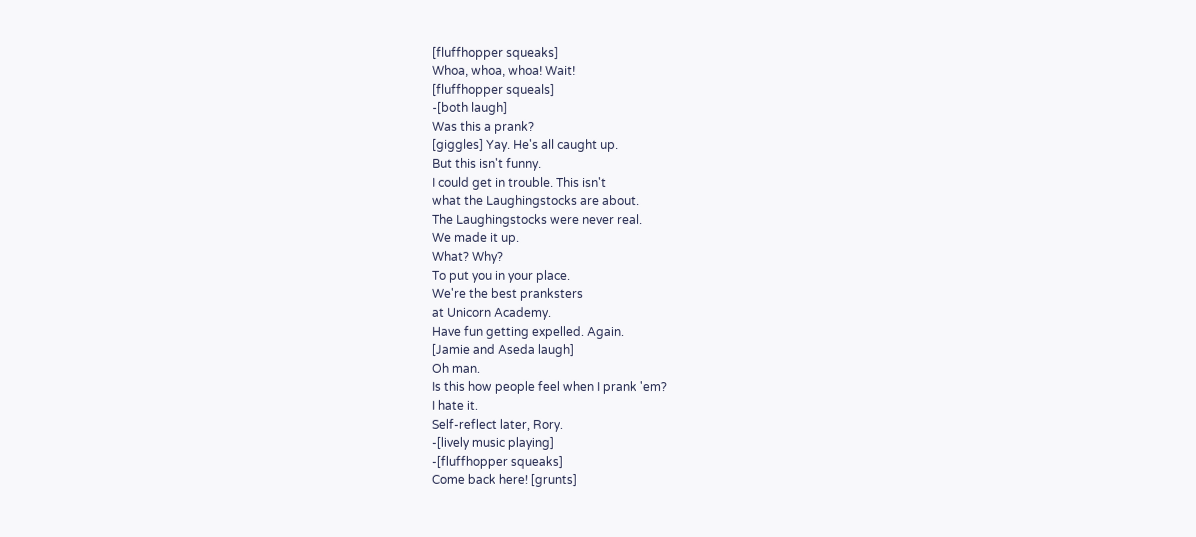[fluffhopper squeaks]
Whoa, whoa, whoa! Wait!
[fluffhopper squeals]
-[both laugh]
Was this a prank?
[giggles] Yay. He's all caught up.
But this isn't funny.
I could get in trouble. This isn't
what the Laughingstocks are about.
The Laughingstocks were never real.
We made it up.
What? Why?
To put you in your place.
We're the best pranksters
at Unicorn Academy.
Have fun getting expelled. Again.
[Jamie and Aseda laugh]
Oh man.
Is this how people feel when I prank 'em?
I hate it.
Self-reflect later, Rory.
-[lively music playing]
-[fluffhopper squeaks]
Come back here! [grunts]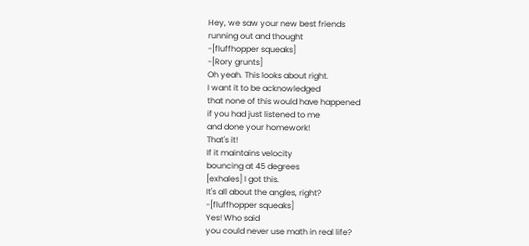Hey, we saw your new best friends
running out and thought
-[fluffhopper squeaks]
-[Rory grunts]
Oh yeah. This looks about right.
I want it to be acknowledged
that none of this would have happened
if you had just listened to me
and done your homework!
That's it!
If it maintains velocity
bouncing at 45 degrees
[exhales] I got this.
It's all about the angles, right?
-[fluffhopper squeaks]
Yes! Who said
you could never use math in real life?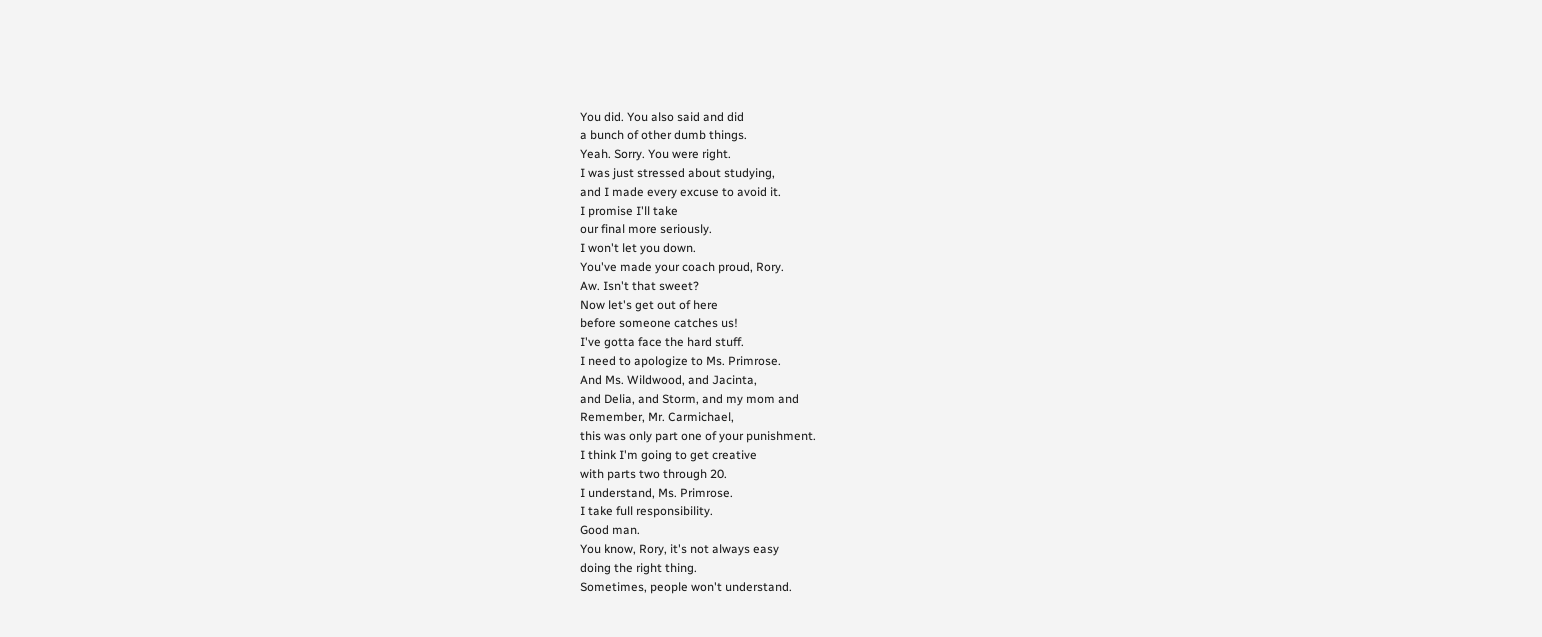You did. You also said and did
a bunch of other dumb things.
Yeah. Sorry. You were right.
I was just stressed about studying,
and I made every excuse to avoid it.
I promise I'll take
our final more seriously.
I won't let you down.
You've made your coach proud, Rory.
Aw. Isn't that sweet?
Now let's get out of here
before someone catches us!
I've gotta face the hard stuff.
I need to apologize to Ms. Primrose.
And Ms. Wildwood, and Jacinta,
and Delia, and Storm, and my mom and
Remember, Mr. Carmichael,
this was only part one of your punishment.
I think I'm going to get creative
with parts two through 20.
I understand, Ms. Primrose.
I take full responsibility.
Good man.
You know, Rory, it's not always easy
doing the right thing.
Sometimes, people won't understand.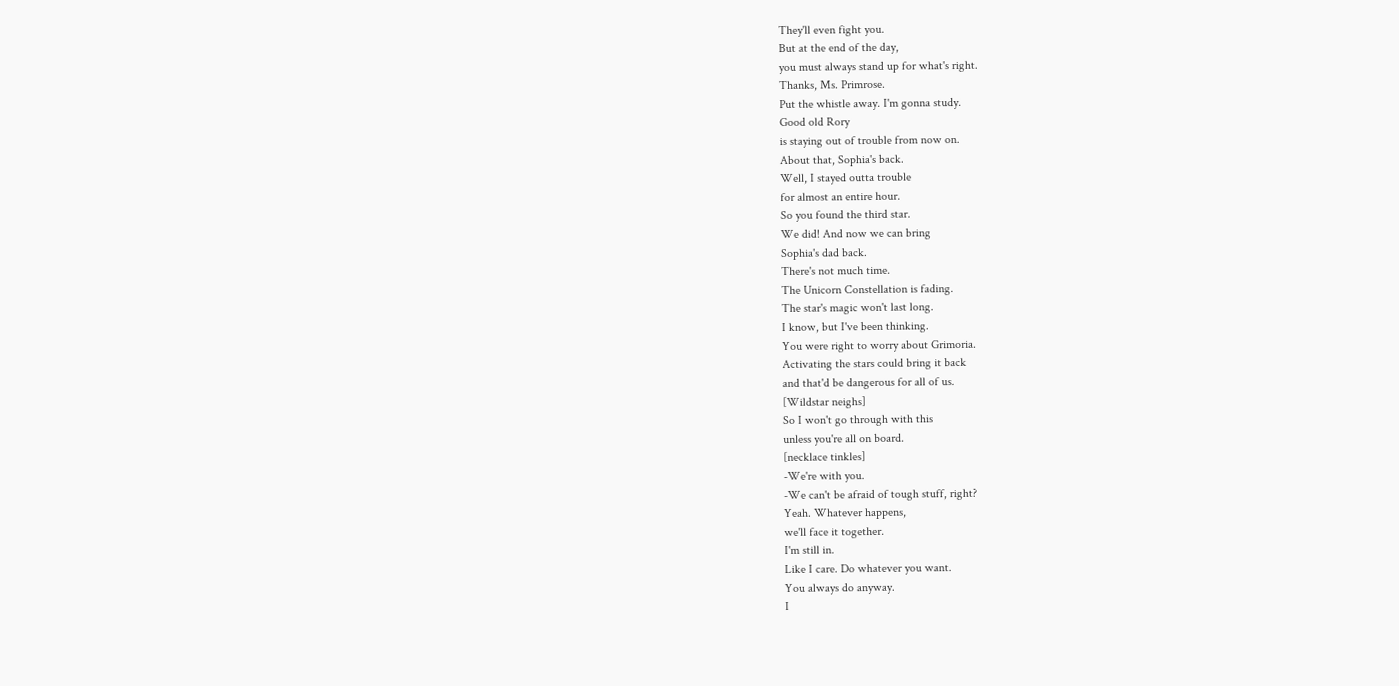They'll even fight you.
But at the end of the day,
you must always stand up for what's right.
Thanks, Ms. Primrose.
Put the whistle away. I'm gonna study.
Good old Rory
is staying out of trouble from now on.
About that, Sophia's back.
Well, I stayed outta trouble
for almost an entire hour.
So you found the third star.
We did! And now we can bring
Sophia's dad back.
There's not much time.
The Unicorn Constellation is fading.
The star's magic won't last long.
I know, but I've been thinking.
You were right to worry about Grimoria.
Activating the stars could bring it back
and that'd be dangerous for all of us.
[Wildstar neighs]
So I won't go through with this
unless you're all on board.
[necklace tinkles]
-We're with you.
-We can't be afraid of tough stuff, right?
Yeah. Whatever happens,
we'll face it together.
I'm still in.
Like I care. Do whatever you want.
You always do anyway.
I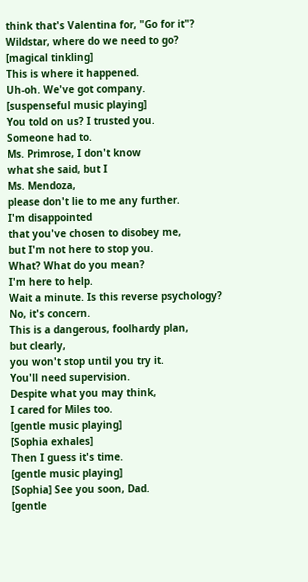think that's Valentina for, "Go for it"?
Wildstar, where do we need to go?
[magical tinkling]
This is where it happened.
Uh-oh. We've got company.
[suspenseful music playing]
You told on us? I trusted you.
Someone had to.
Ms. Primrose, I don't know
what she said, but I
Ms. Mendoza,
please don't lie to me any further.
I'm disappointed
that you've chosen to disobey me,
but I'm not here to stop you.
What? What do you mean?
I'm here to help.
Wait a minute. Is this reverse psychology?
No, it's concern.
This is a dangerous, foolhardy plan,
but clearly,
you won't stop until you try it.
You'll need supervision.
Despite what you may think,
I cared for Miles too.
[gentle music playing]
[Sophia exhales]
Then I guess it's time.
[gentle music playing]
[Sophia] See you soon, Dad.
[gentle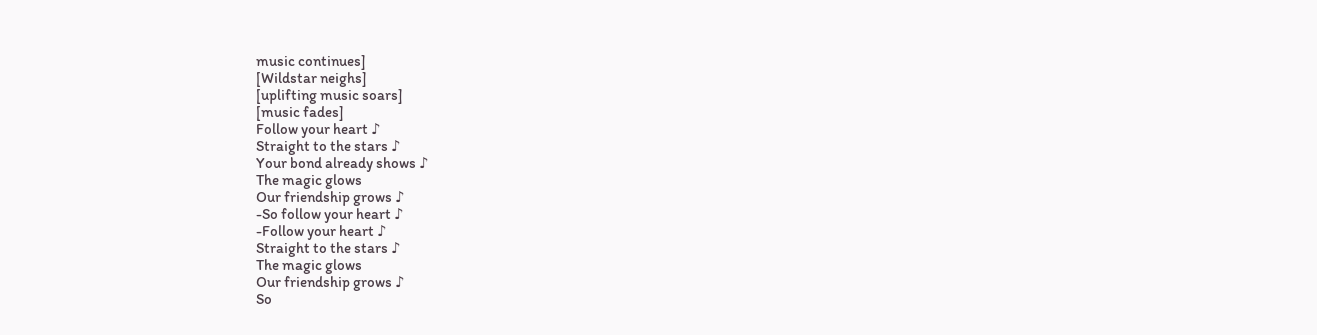music continues]
[Wildstar neighs]
[uplifting music soars]
[music fades]
Follow your heart ♪
Straight to the stars ♪
Your bond already shows ♪
The magic glows
Our friendship grows ♪
-So follow your heart ♪
-Follow your heart ♪
Straight to the stars ♪
The magic glows
Our friendship grows ♪
So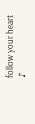follow your heart ♪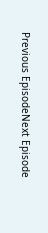Previous EpisodeNext Episode